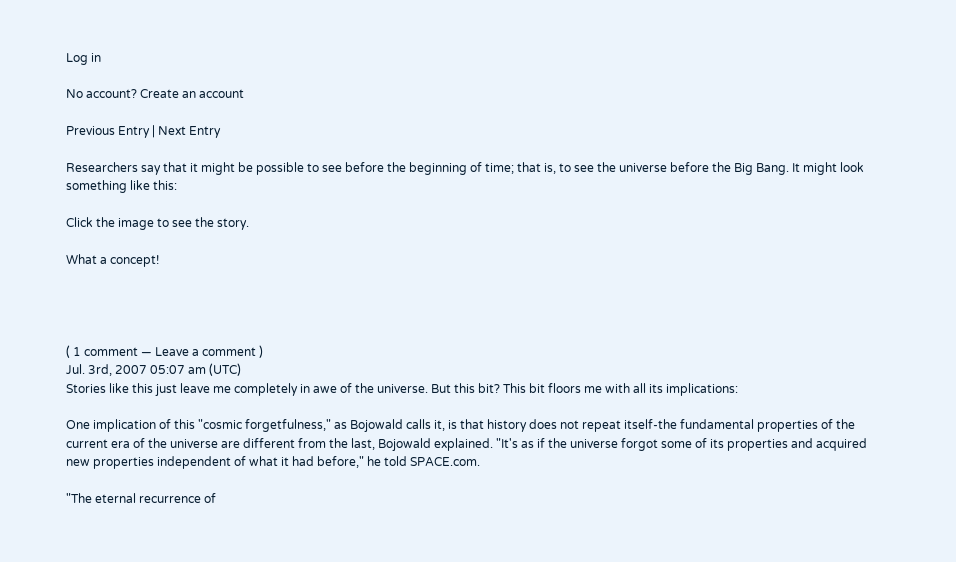Log in

No account? Create an account

Previous Entry | Next Entry

Researchers say that it might be possible to see before the beginning of time; that is, to see the universe before the Big Bang. It might look something like this:

Click the image to see the story.

What a concept!




( 1 comment — Leave a comment )
Jul. 3rd, 2007 05:07 am (UTC)
Stories like this just leave me completely in awe of the universe. But this bit? This bit floors me with all its implications:

One implication of this "cosmic forgetfulness," as Bojowald calls it, is that history does not repeat itself-the fundamental properties of the current era of the universe are different from the last, Bojowald explained. "It's as if the universe forgot some of its properties and acquired new properties independent of what it had before," he told SPACE.com.

"The eternal recurrence of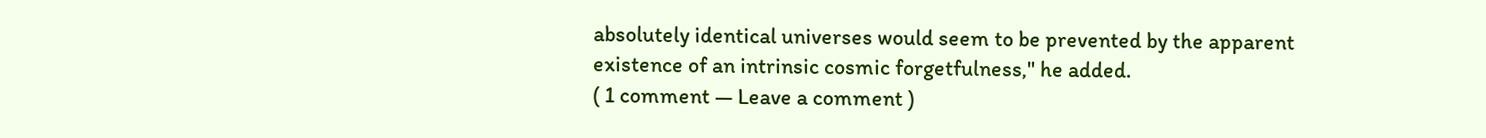absolutely identical universes would seem to be prevented by the apparent existence of an intrinsic cosmic forgetfulness," he added.
( 1 comment — Leave a comment )